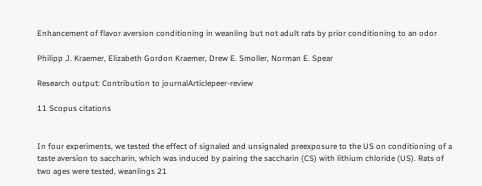Enhancement of flavor aversion conditioning in weanling but not adult rats by prior conditioning to an odor

Philipp J. Kraemer, Elizabeth Gordon Kraemer, Drew E. Smoller, Norman E. Spear

Research output: Contribution to journalArticlepeer-review

11 Scopus citations


In four experiments, we tested the effect of signaled and unsignaled preexposure to the US on conditioning of a taste aversion to saccharin, which was induced by pairing the saccharin (CS) with lithium chloride (US). Rats of two ages were tested, weanlings 21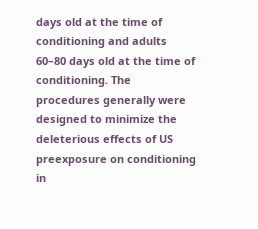days old at the time of conditioning and adults 60–80 days old at the time of conditioning. The procedures generally were designed to minimize the deleterious effects of US preexposure on conditioning in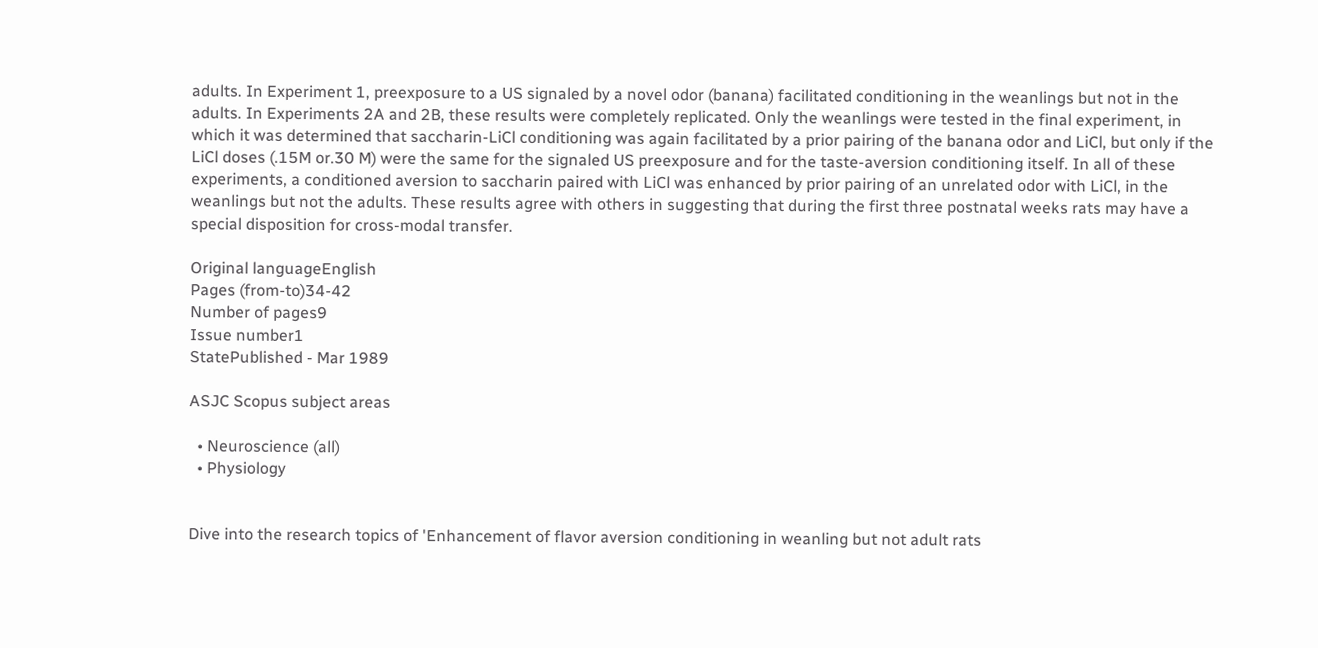adults. In Experiment 1, preexposure to a US signaled by a novel odor (banana) facilitated conditioning in the weanlings but not in the adults. In Experiments 2A and 2B, these results were completely replicated. Only the weanlings were tested in the final experiment, in which it was determined that saccharin-LiCl conditioning was again facilitated by a prior pairing of the banana odor and LiCl, but only if the LiCl doses (.15M or.30 M) were the same for the signaled US preexposure and for the taste-aversion conditioning itself. In all of these experiments, a conditioned aversion to saccharin paired with LiCl was enhanced by prior pairing of an unrelated odor with LiCl, in the weanlings but not the adults. These results agree with others in suggesting that during the first three postnatal weeks rats may have a special disposition for cross-modal transfer.

Original languageEnglish
Pages (from-to)34-42
Number of pages9
Issue number1
StatePublished - Mar 1989

ASJC Scopus subject areas

  • Neuroscience (all)
  • Physiology


Dive into the research topics of 'Enhancement of flavor aversion conditioning in weanling but not adult rats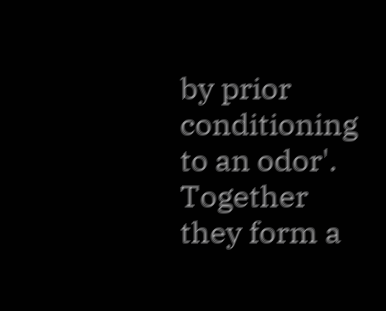by prior conditioning to an odor'. Together they form a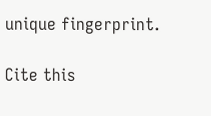unique fingerprint.

Cite this